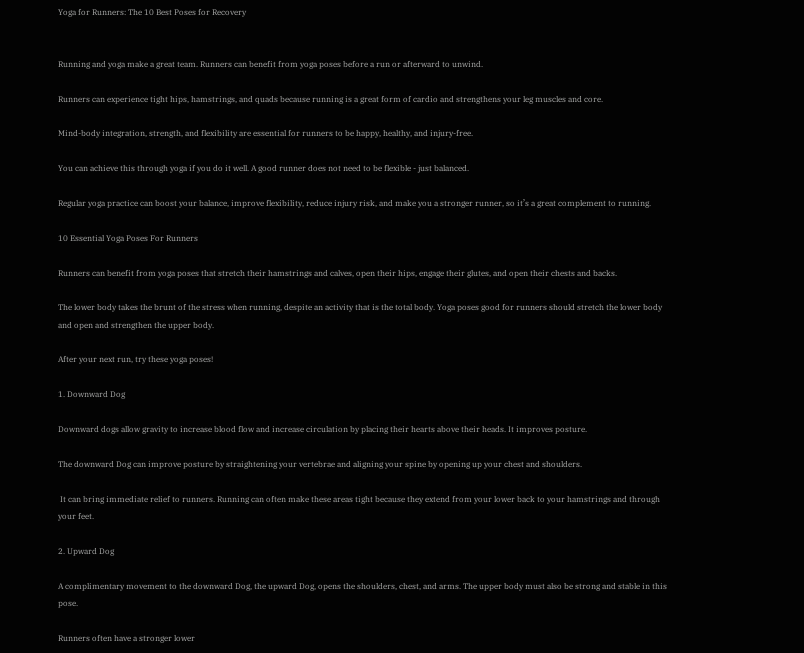Yoga for Runners: The 10 Best Poses for Recovery


Running and yoga make a great team. Runners can benefit from yoga poses before a run or afterward to unwind.

Runners can experience tight hips, hamstrings, and quads because running is a great form of cardio and strengthens your leg muscles and core.

Mind-body integration, strength, and flexibility are essential for runners to be happy, healthy, and injury-free.

You can achieve this through yoga if you do it well. A good runner does not need to be flexible - just balanced.

Regular yoga practice can boost your balance, improve flexibility, reduce injury risk, and make you a stronger runner, so it’s a great complement to running.

10 Essential Yoga Poses For Runners

Runners can benefit from yoga poses that stretch their hamstrings and calves, open their hips, engage their glutes, and open their chests and backs.

The lower body takes the brunt of the stress when running, despite an activity that is the total body. Yoga poses good for runners should stretch the lower body and open and strengthen the upper body.

After your next run, try these yoga poses!

1. Downward Dog

Downward dogs allow gravity to increase blood flow and increase circulation by placing their hearts above their heads. It improves posture.

The downward Dog can improve posture by straightening your vertebrae and aligning your spine by opening up your chest and shoulders.

 It can bring immediate relief to runners. Running can often make these areas tight because they extend from your lower back to your hamstrings and through your feet.

2. Upward Dog

A complimentary movement to the downward Dog, the upward Dog, opens the shoulders, chest, and arms. The upper body must also be strong and stable in this pose.

Runners often have a stronger lower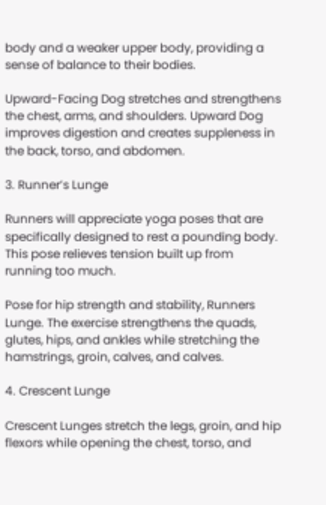body and a weaker upper body, providing a sense of balance to their bodies.

Upward-Facing Dog stretches and strengthens the chest, arms, and shoulders. Upward Dog improves digestion and creates suppleness in the back, torso, and abdomen.

3. Runner’s Lunge

Runners will appreciate yoga poses that are specifically designed to rest a pounding body. This pose relieves tension built up from running too much.

Pose for hip strength and stability, Runners Lunge. The exercise strengthens the quads, glutes, hips, and ankles while stretching the hamstrings, groin, calves, and calves.

4. Crescent Lunge

Crescent Lunges stretch the legs, groin, and hip flexors while opening the chest, torso, and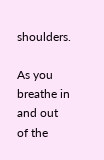shoulders.

As you breathe in and out of the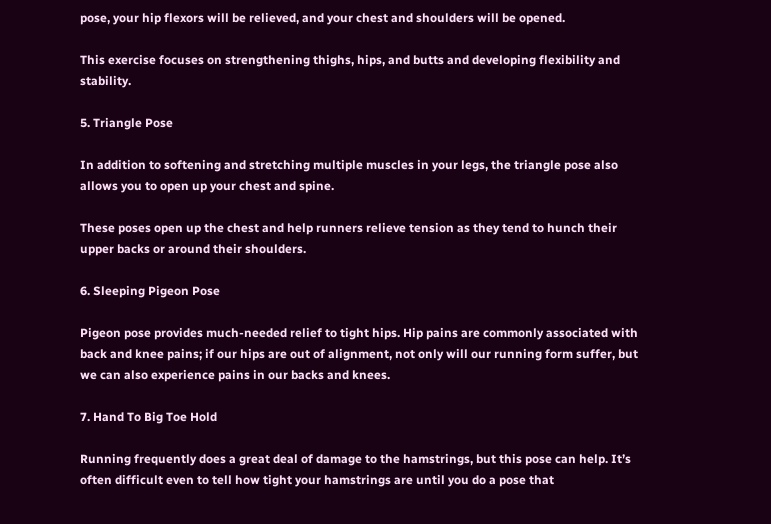pose, your hip flexors will be relieved, and your chest and shoulders will be opened.

This exercise focuses on strengthening thighs, hips, and butts and developing flexibility and stability.

5. Triangle Pose

In addition to softening and stretching multiple muscles in your legs, the triangle pose also allows you to open up your chest and spine.

These poses open up the chest and help runners relieve tension as they tend to hunch their upper backs or around their shoulders.

6. Sleeping Pigeon Pose

Pigeon pose provides much-needed relief to tight hips. Hip pains are commonly associated with back and knee pains; if our hips are out of alignment, not only will our running form suffer, but we can also experience pains in our backs and knees.

7. Hand To Big Toe Hold

Running frequently does a great deal of damage to the hamstrings, but this pose can help. It’s often difficult even to tell how tight your hamstrings are until you do a pose that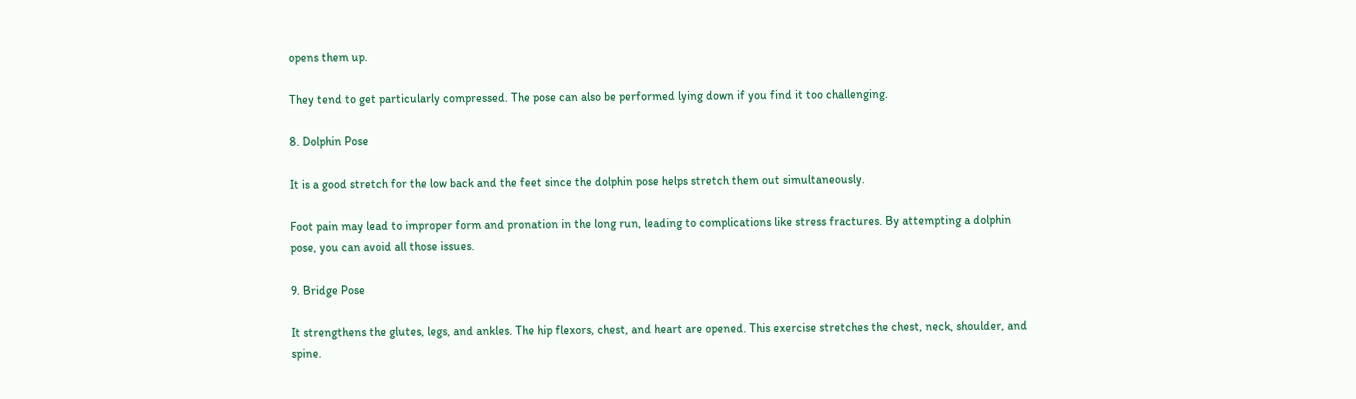opens them up.

They tend to get particularly compressed. The pose can also be performed lying down if you find it too challenging.

8. Dolphin Pose

It is a good stretch for the low back and the feet since the dolphin pose helps stretch them out simultaneously.

Foot pain may lead to improper form and pronation in the long run, leading to complications like stress fractures. By attempting a dolphin pose, you can avoid all those issues.

9. Bridge Pose

It strengthens the glutes, legs, and ankles. The hip flexors, chest, and heart are opened. This exercise stretches the chest, neck, shoulder, and spine.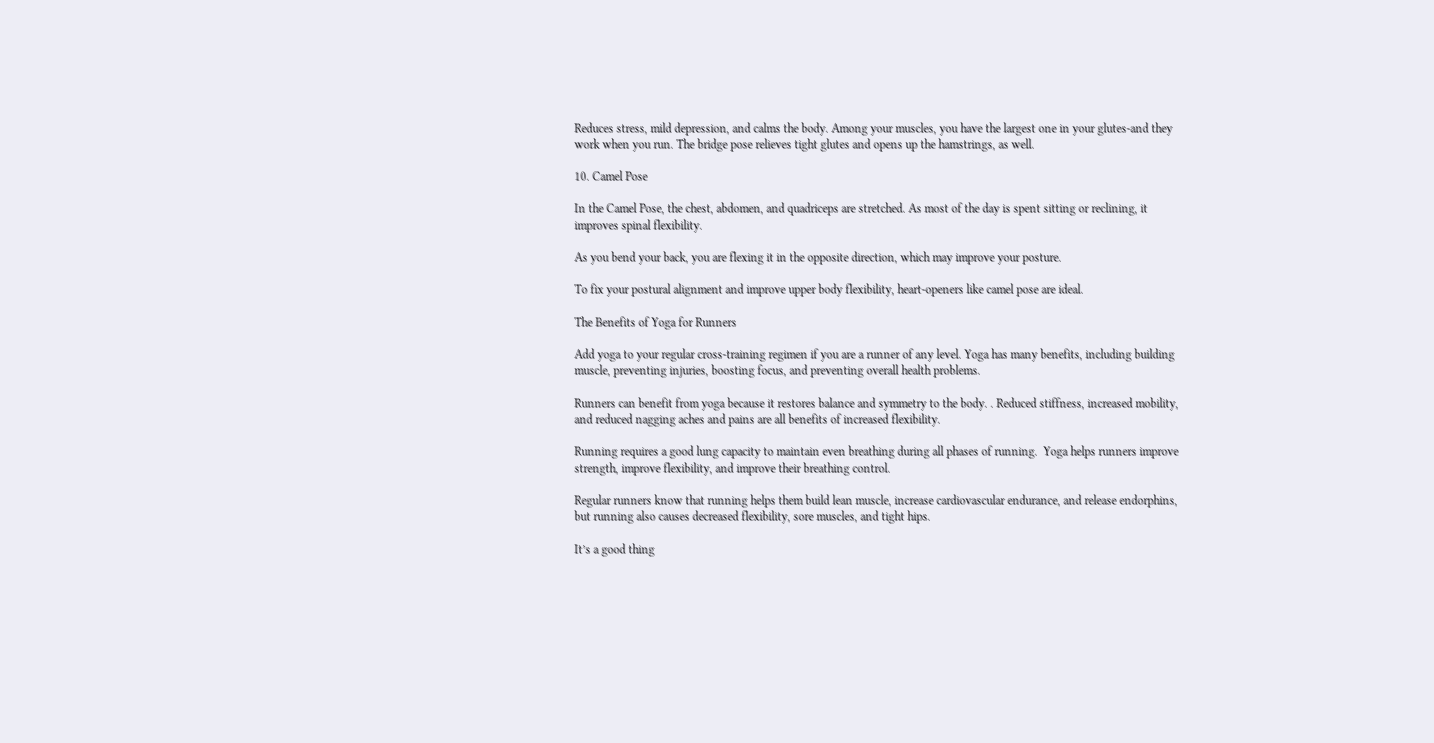Reduces stress, mild depression, and calms the body. Among your muscles, you have the largest one in your glutes-and they work when you run. The bridge pose relieves tight glutes and opens up the hamstrings, as well.

10. Camel Pose

In the Camel Pose, the chest, abdomen, and quadriceps are stretched. As most of the day is spent sitting or reclining, it improves spinal flexibility.

As you bend your back, you are flexing it in the opposite direction, which may improve your posture.

To fix your postural alignment and improve upper body flexibility, heart-openers like camel pose are ideal.

The Benefits of Yoga for Runners

Add yoga to your regular cross-training regimen if you are a runner of any level. Yoga has many benefits, including building muscle, preventing injuries, boosting focus, and preventing overall health problems.

Runners can benefit from yoga because it restores balance and symmetry to the body. . Reduced stiffness, increased mobility, and reduced nagging aches and pains are all benefits of increased flexibility.

Running requires a good lung capacity to maintain even breathing during all phases of running.  Yoga helps runners improve strength, improve flexibility, and improve their breathing control.

Regular runners know that running helps them build lean muscle, increase cardiovascular endurance, and release endorphins, but running also causes decreased flexibility, sore muscles, and tight hips.

It’s a good thing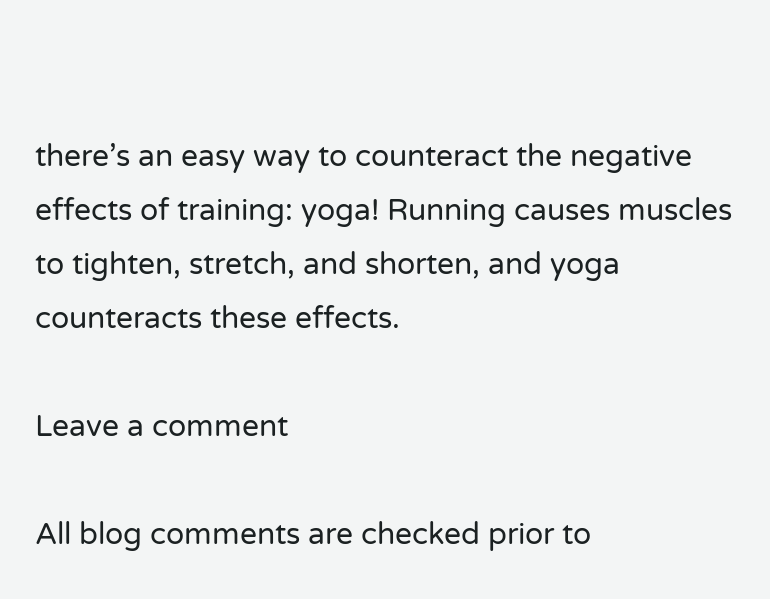there’s an easy way to counteract the negative effects of training: yoga! Running causes muscles to tighten, stretch, and shorten, and yoga counteracts these effects.

Leave a comment

All blog comments are checked prior to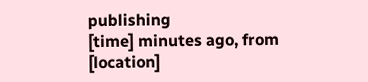publishing
[time] minutes ago, from [location]